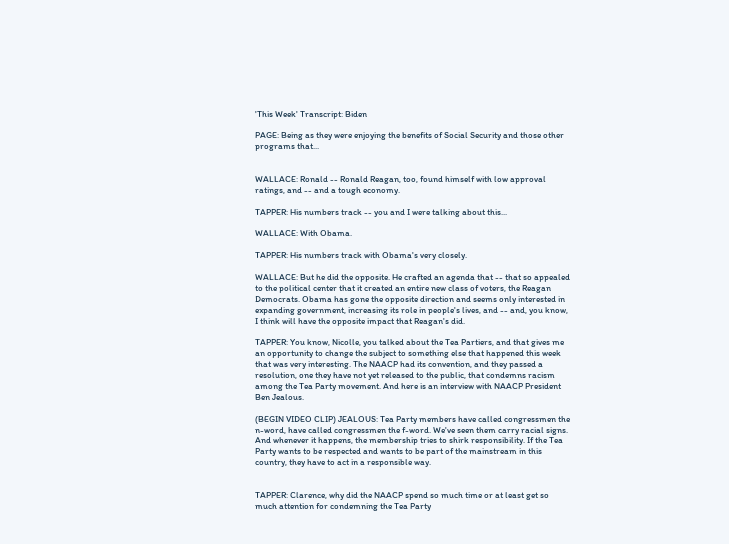'This Week' Transcript: Biden

PAGE: Being as they were enjoying the benefits of Social Security and those other programs that...


WALLACE: Ronald -- Ronald Reagan, too, found himself with low approval ratings, and -- and a tough economy.

TAPPER: His numbers track -- you and I were talking about this...

WALLACE: With Obama.

TAPPER: His numbers track with Obama's very closely.

WALLACE: But he did the opposite. He crafted an agenda that -- that so appealed to the political center that it created an entire new class of voters, the Reagan Democrats. Obama has gone the opposite direction and seems only interested in expanding government, increasing its role in people's lives, and -- and, you know, I think will have the opposite impact that Reagan's did.

TAPPER: You know, Nicolle, you talked about the Tea Partiers, and that gives me an opportunity to change the subject to something else that happened this week that was very interesting. The NAACP had its convention, and they passed a resolution, one they have not yet released to the public, that condemns racism among the Tea Party movement. And here is an interview with NAACP President Ben Jealous.

(BEGIN VIDEO CLIP) JEALOUS: Tea Party members have called congressmen the n-word, have called congressmen the f-word. We've seen them carry racial signs. And whenever it happens, the membership tries to shirk responsibility. If the Tea Party wants to be respected and wants to be part of the mainstream in this country, they have to act in a responsible way.


TAPPER: Clarence, why did the NAACP spend so much time or at least get so much attention for condemning the Tea Party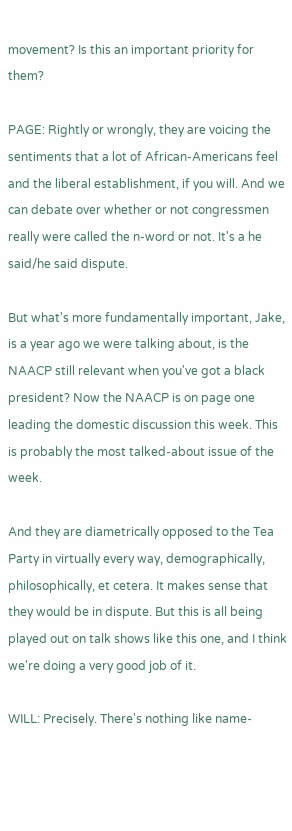movement? Is this an important priority for them?

PAGE: Rightly or wrongly, they are voicing the sentiments that a lot of African-Americans feel and the liberal establishment, if you will. And we can debate over whether or not congressmen really were called the n-word or not. It's a he said/he said dispute.

But what's more fundamentally important, Jake, is a year ago we were talking about, is the NAACP still relevant when you've got a black president? Now the NAACP is on page one leading the domestic discussion this week. This is probably the most talked-about issue of the week.

And they are diametrically opposed to the Tea Party in virtually every way, demographically, philosophically, et cetera. It makes sense that they would be in dispute. But this is all being played out on talk shows like this one, and I think we're doing a very good job of it.

WILL: Precisely. There's nothing like name-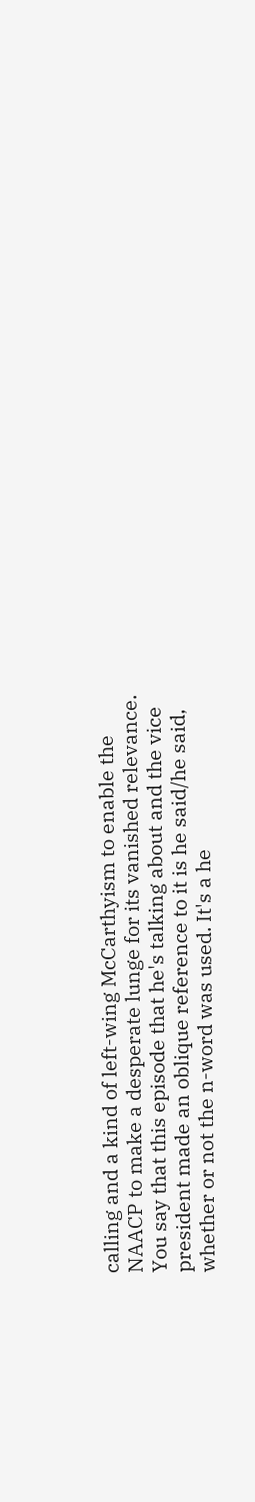calling and a kind of left-wing McCarthyism to enable the NAACP to make a desperate lunge for its vanished relevance. You say that this episode that he's talking about and the vice president made an oblique reference to it is he said/he said, whether or not the n-word was used. It's a he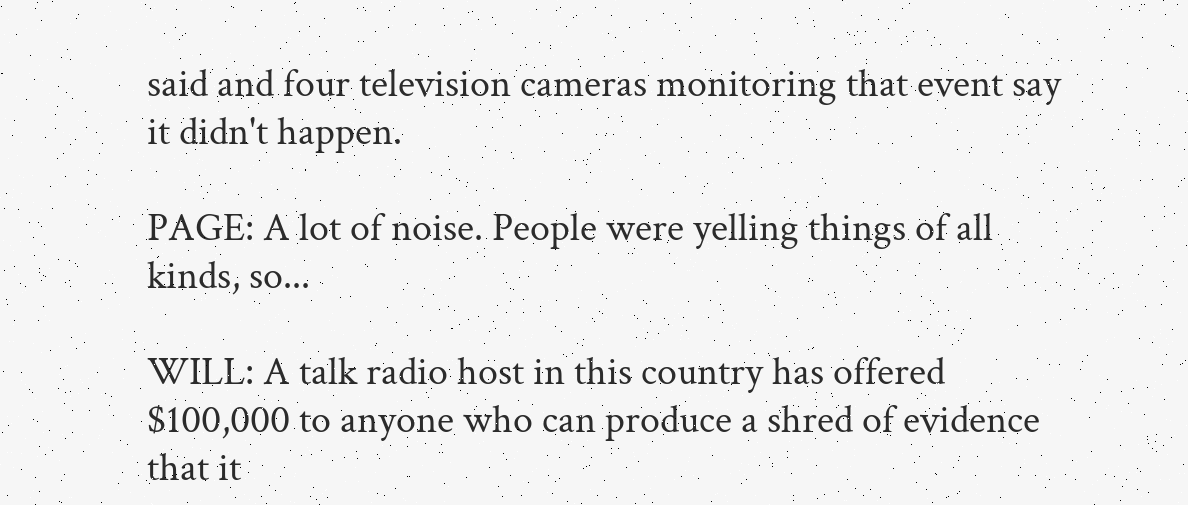said and four television cameras monitoring that event say it didn't happen.

PAGE: A lot of noise. People were yelling things of all kinds, so...

WILL: A talk radio host in this country has offered $100,000 to anyone who can produce a shred of evidence that it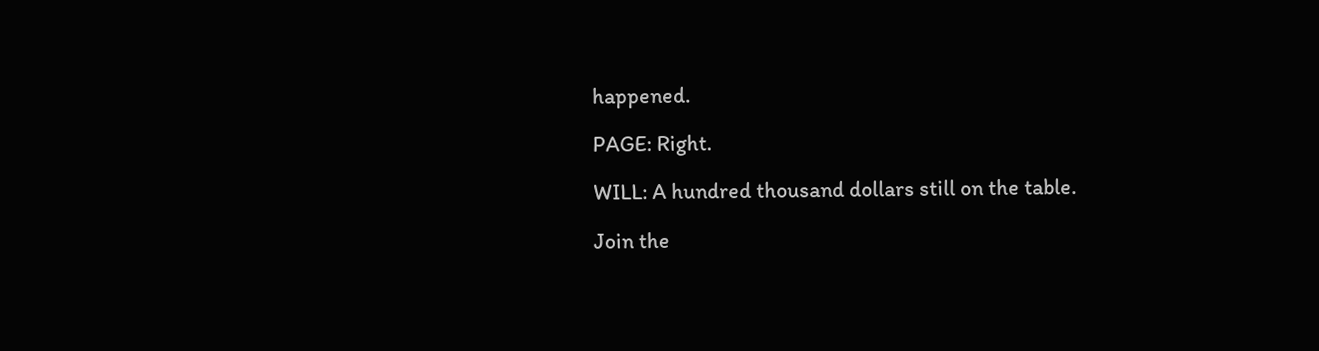happened.

PAGE: Right.

WILL: A hundred thousand dollars still on the table.

Join the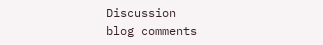Discussion
blog comments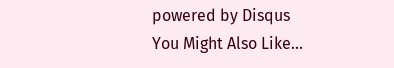powered by Disqus
You Might Also Like...